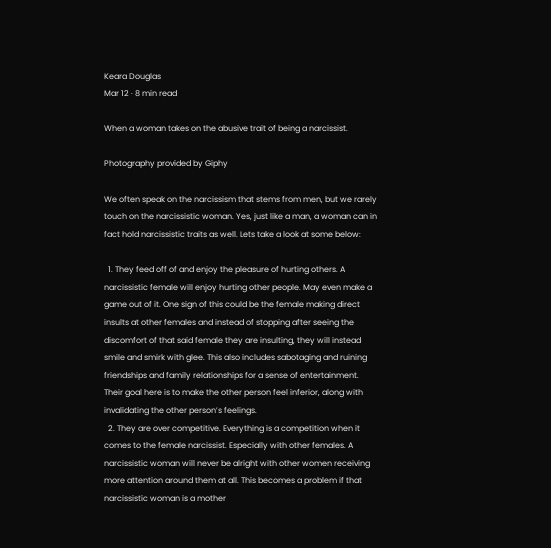Keara Douglas
Mar 12 · 8 min read

When a woman takes on the abusive trait of being a narcissist.

Photography provided by Giphy

We often speak on the narcissism that stems from men, but we rarely touch on the narcissistic woman. Yes, just like a man, a woman can in fact hold narcissistic traits as well. Lets take a look at some below:

  1. They feed off of and enjoy the pleasure of hurting others. A narcissistic female will enjoy hurting other people. May even make a game out of it. One sign of this could be the female making direct insults at other females and instead of stopping after seeing the discomfort of that said female they are insulting, they will instead smile and smirk with glee. This also includes sabotaging and ruining friendships and family relationships for a sense of entertainment. Their goal here is to make the other person feel inferior, along with invalidating the other person’s feelings.
  2. They are over competitive. Everything is a competition when it comes to the female narcissist. Especially with other females. A narcissistic woman will never be alright with other women receiving more attention around them at all. This becomes a problem if that narcissistic woman is a mother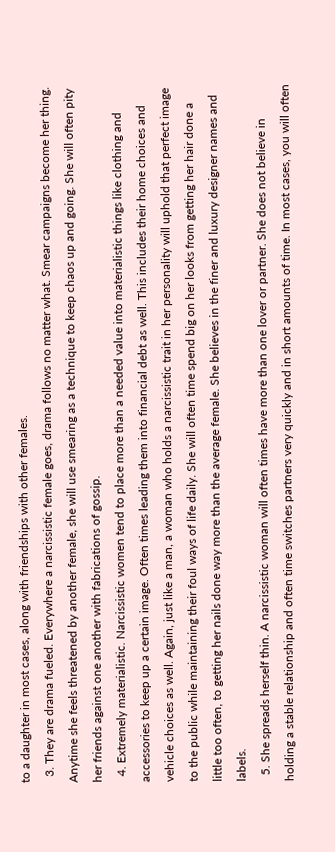to a daughter in most cases, along with friendships with other females.
  3. They are drama fueled. Everywhere a narcissistic female goes, drama follows no matter what. Smear campaigns become her thing. Anytime she feels threatened by another female, she will use smearing as a technique to keep chaos up and going. She will often pity her friends against one another with fabrications of gossip.
  4. Extremely materialistic. Narcissistic women tend to place more than a needed value into materialistic things like clothing and accessories to keep up a certain image. Often times leading them into financial debt as well. This includes their home choices and vehicle choices as well. Again, just like a man, a woman who holds a narcissistic trait in her personality will uphold that perfect image to the public while maintaining their foul ways of life daily. She will often time spend big on her looks from getting her hair done a little too often, to getting her nails done way more than the average female. She believes in the finer and luxury designer names and labels.
  5. She spreads herself thin. A narcissistic woman will often times have more than one lover or partner. She does not believe in holding a stable relationship and often time switches partners very quickly and in short amounts of time. In most cases, you will often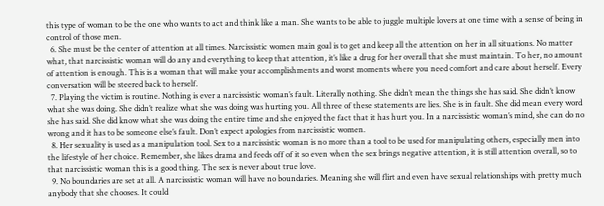this type of woman to be the one who wants to act and think like a man. She wants to be able to juggle multiple lovers at one time with a sense of being in control of those men.
  6. She must be the center of attention at all times. Narcissistic women main goal is to get and keep all the attention on her in all situations. No matter what, that narcissistic woman will do any and everything to keep that attention, it’s like a drug for her overall that she must maintain. To her, no amount of attention is enough. This is a woman that will make your accomplishments and worst moments where you need comfort and care about herself. Every conversation will be steered back to herself.
  7. Playing the victim is routine. Nothing is ever a narcissistic woman’s fault. Literally nothing. She didn’t mean the things she has said. She didn’t know what she was doing. She didn’t realize what she was doing was hurting you. All three of these statements are lies. She is in fault. She did mean every word she has said. She did know what she was doing the entire time and she enjoyed the fact that it has hurt you. In a narcissistic woman’s mind, she can do no wrong and it has to be someone else’s fault. Don’t expect apologies from narcissistic women.
  8. Her sexuality is used as a manipulation tool. Sex to a narcissistic woman is no more than a tool to be used for manipulating others, especially men into the lifestyle of her choice. Remember, she likes drama and feeds off of it so even when the sex brings negative attention, it is still attention overall, so to that narcissistic woman this is a good thing. The sex is never about true love.
  9. No boundaries are set at all. A narcissistic woman will have no boundaries. Meaning she will flirt and even have sexual relationships with pretty much anybody that she chooses. It could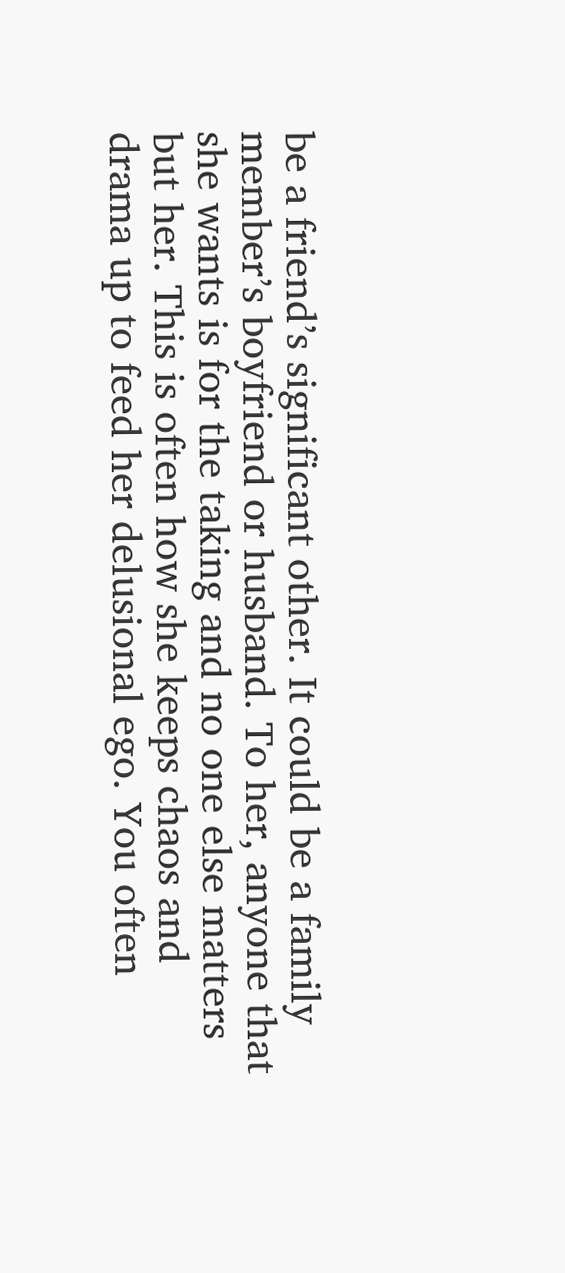be a friend’s significant other. It could be a family member’s boyfriend or husband. To her, anyone that she wants is for the taking and no one else matters but her. This is often how she keeps chaos and drama up to feed her delusional ego. You often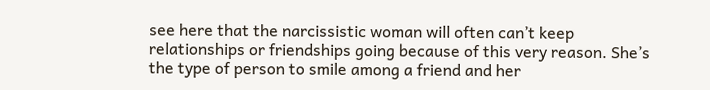see here that the narcissistic woman will often can’t keep relationships or friendships going because of this very reason. She’s the type of person to smile among a friend and her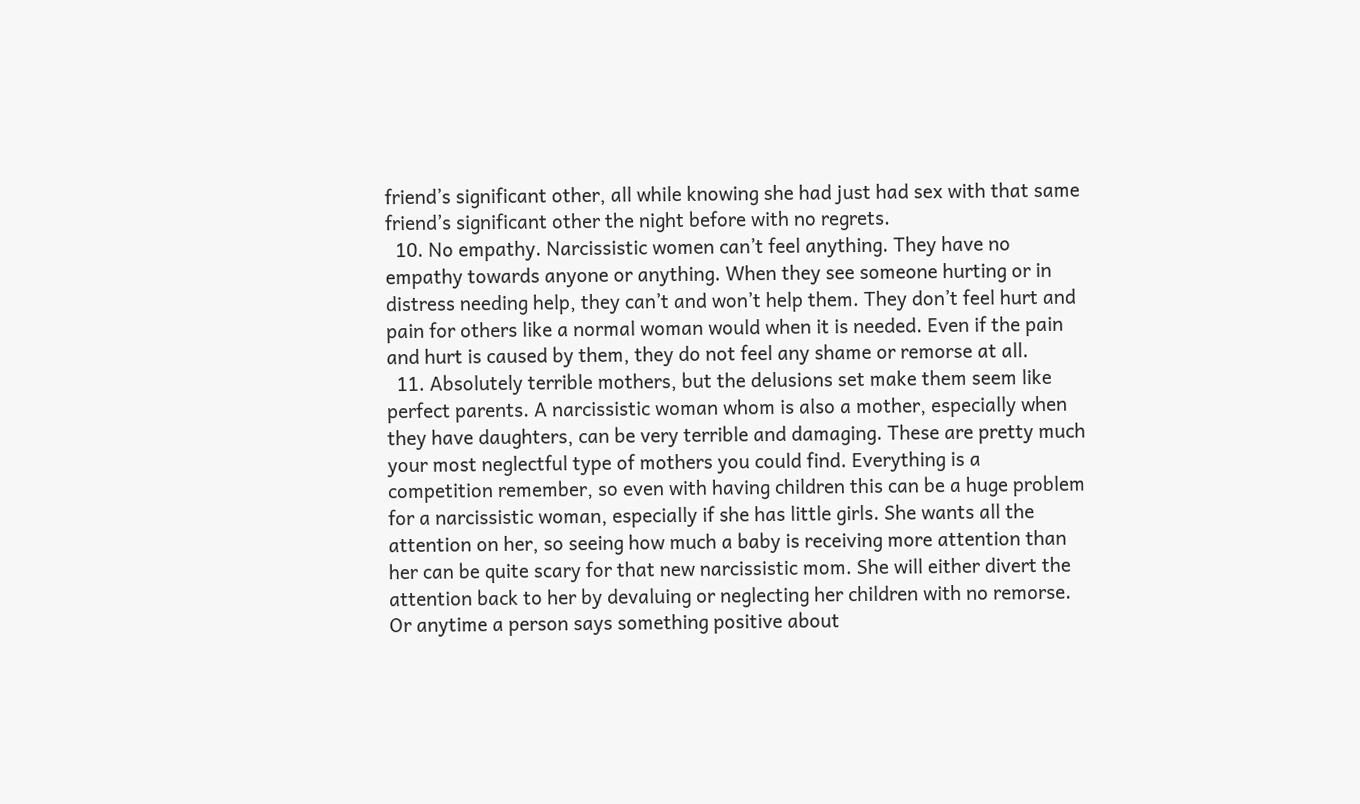friend’s significant other, all while knowing she had just had sex with that same friend’s significant other the night before with no regrets.
  10. No empathy. Narcissistic women can’t feel anything. They have no empathy towards anyone or anything. When they see someone hurting or in distress needing help, they can’t and won’t help them. They don’t feel hurt and pain for others like a normal woman would when it is needed. Even if the pain and hurt is caused by them, they do not feel any shame or remorse at all.
  11. Absolutely terrible mothers, but the delusions set make them seem like perfect parents. A narcissistic woman whom is also a mother, especially when they have daughters, can be very terrible and damaging. These are pretty much your most neglectful type of mothers you could find. Everything is a competition remember, so even with having children this can be a huge problem for a narcissistic woman, especially if she has little girls. She wants all the attention on her, so seeing how much a baby is receiving more attention than her can be quite scary for that new narcissistic mom. She will either divert the attention back to her by devaluing or neglecting her children with no remorse. Or anytime a person says something positive about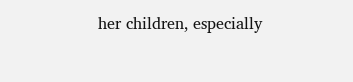her children, especially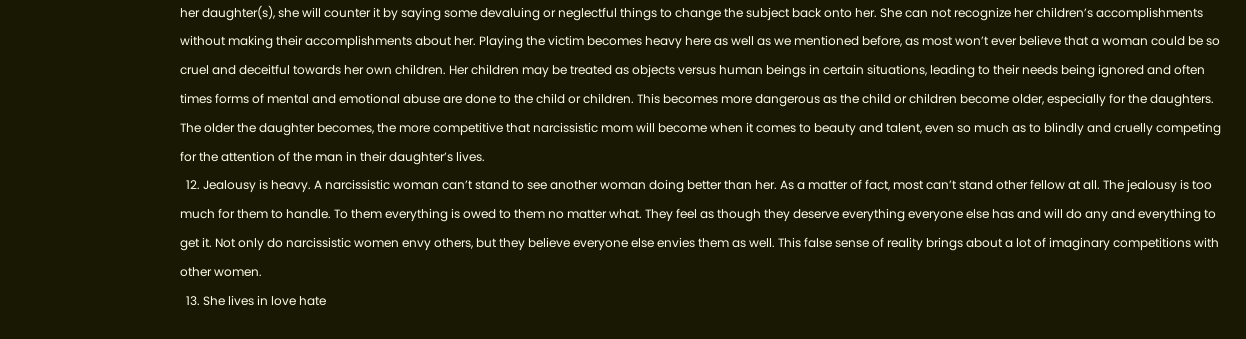her daughter(s), she will counter it by saying some devaluing or neglectful things to change the subject back onto her. She can not recognize her children’s accomplishments without making their accomplishments about her. Playing the victim becomes heavy here as well as we mentioned before, as most won’t ever believe that a woman could be so cruel and deceitful towards her own children. Her children may be treated as objects versus human beings in certain situations, leading to their needs being ignored and often times forms of mental and emotional abuse are done to the child or children. This becomes more dangerous as the child or children become older, especially for the daughters. The older the daughter becomes, the more competitive that narcissistic mom will become when it comes to beauty and talent, even so much as to blindly and cruelly competing for the attention of the man in their daughter’s lives.
  12. Jealousy is heavy. A narcissistic woman can’t stand to see another woman doing better than her. As a matter of fact, most can’t stand other fellow at all. The jealousy is too much for them to handle. To them everything is owed to them no matter what. They feel as though they deserve everything everyone else has and will do any and everything to get it. Not only do narcissistic women envy others, but they believe everyone else envies them as well. This false sense of reality brings about a lot of imaginary competitions with other women.
  13. She lives in love hate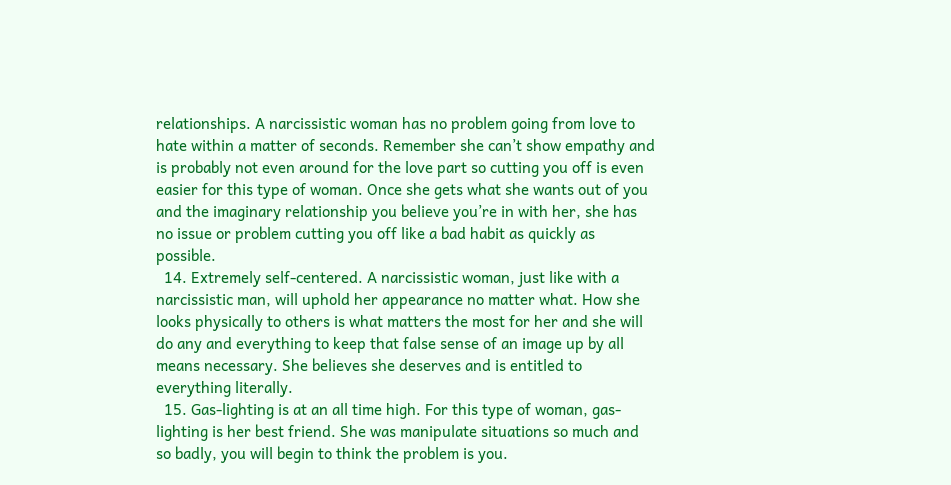relationships. A narcissistic woman has no problem going from love to hate within a matter of seconds. Remember she can’t show empathy and is probably not even around for the love part so cutting you off is even easier for this type of woman. Once she gets what she wants out of you and the imaginary relationship you believe you’re in with her, she has no issue or problem cutting you off like a bad habit as quickly as possible.
  14. Extremely self-centered. A narcissistic woman, just like with a narcissistic man, will uphold her appearance no matter what. How she looks physically to others is what matters the most for her and she will do any and everything to keep that false sense of an image up by all means necessary. She believes she deserves and is entitled to everything literally.
  15. Gas-lighting is at an all time high. For this type of woman, gas-lighting is her best friend. She was manipulate situations so much and so badly, you will begin to think the problem is you.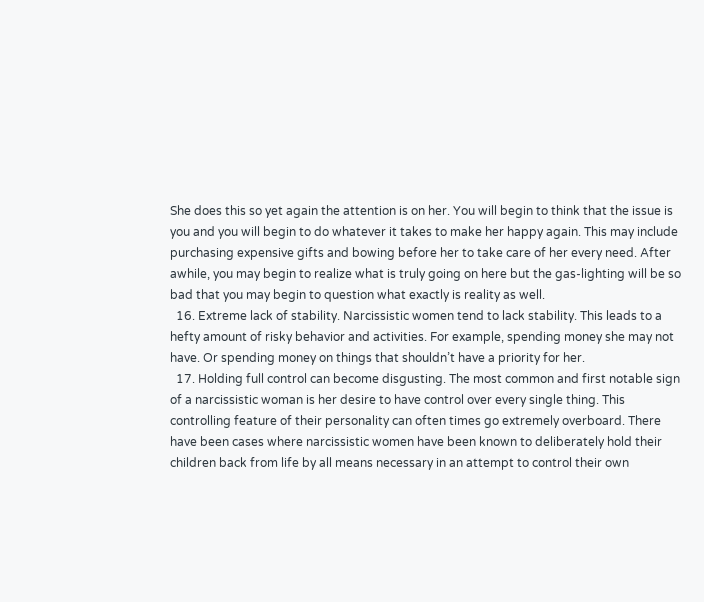She does this so yet again the attention is on her. You will begin to think that the issue is you and you will begin to do whatever it takes to make her happy again. This may include purchasing expensive gifts and bowing before her to take care of her every need. After awhile, you may begin to realize what is truly going on here but the gas-lighting will be so bad that you may begin to question what exactly is reality as well.
  16. Extreme lack of stability. Narcissistic women tend to lack stability. This leads to a hefty amount of risky behavior and activities. For example, spending money she may not have. Or spending money on things that shouldn’t have a priority for her.
  17. Holding full control can become disgusting. The most common and first notable sign of a narcissistic woman is her desire to have control over every single thing. This controlling feature of their personality can often times go extremely overboard. There have been cases where narcissistic women have been known to deliberately hold their children back from life by all means necessary in an attempt to control their own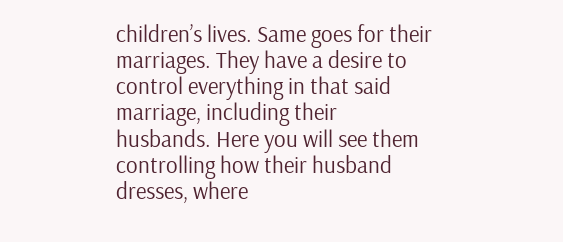children’s lives. Same goes for their marriages. They have a desire to control everything in that said marriage, including their husbands. Here you will see them controlling how their husband dresses, where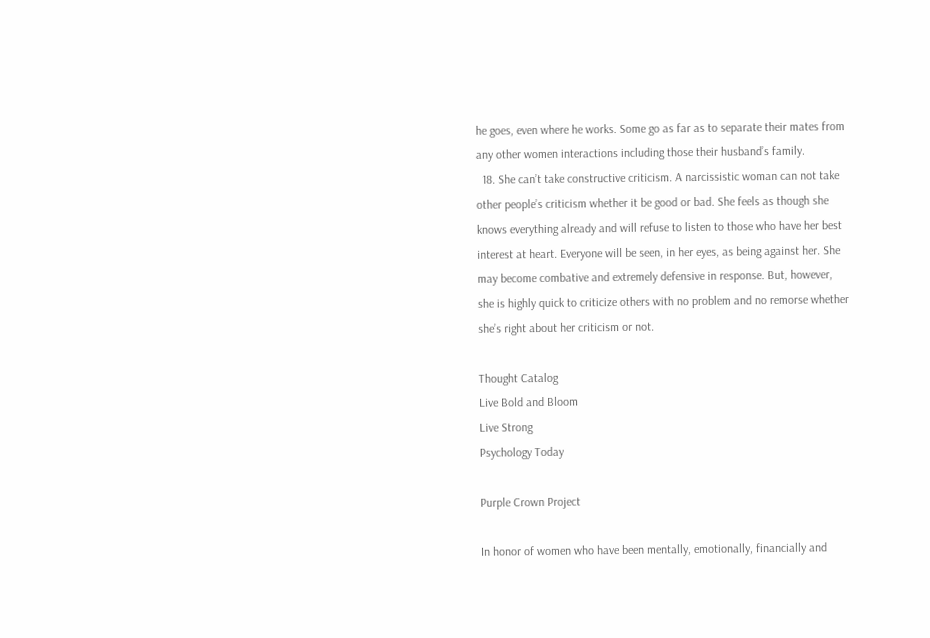he goes, even where he works. Some go as far as to separate their mates from any other women interactions including those their husband’s family.
  18. She can’t take constructive criticism. A narcissistic woman can not take other people’s criticism whether it be good or bad. She feels as though she knows everything already and will refuse to listen to those who have her best interest at heart. Everyone will be seen, in her eyes, as being against her. She may become combative and extremely defensive in response. But, however, she is highly quick to criticize others with no problem and no remorse whether she’s right about her criticism or not.

Thought Catalog
Live Bold and Bloom
Live Strong
Psychology Today

Purple Crown Project

In honor of women who have been mentally, emotionally, financially and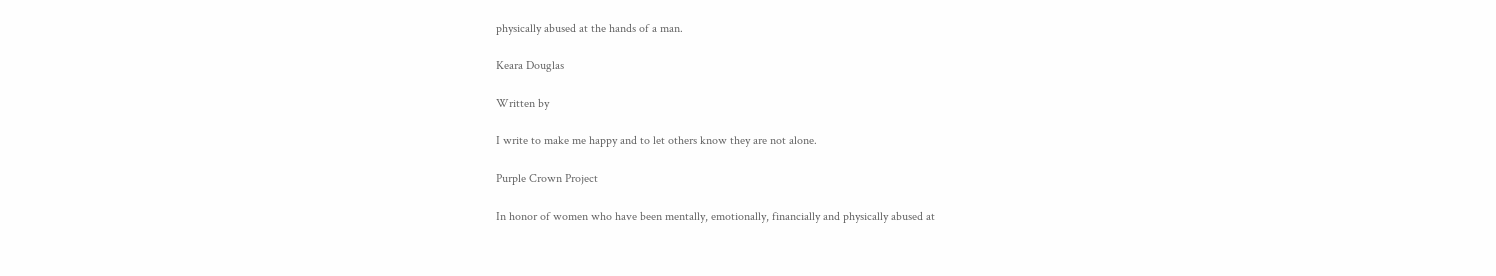physically abused at the hands of a man.

Keara Douglas

Written by

I write to make me happy and to let others know they are not alone.

Purple Crown Project

In honor of women who have been mentally, emotionally, financially and physically abused at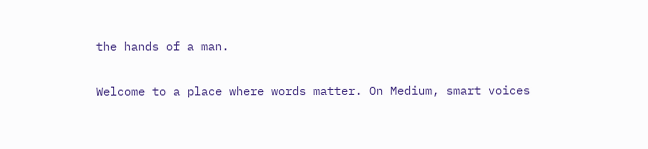the hands of a man.

Welcome to a place where words matter. On Medium, smart voices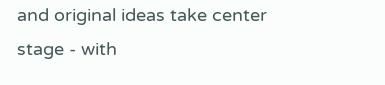and original ideas take center stage - with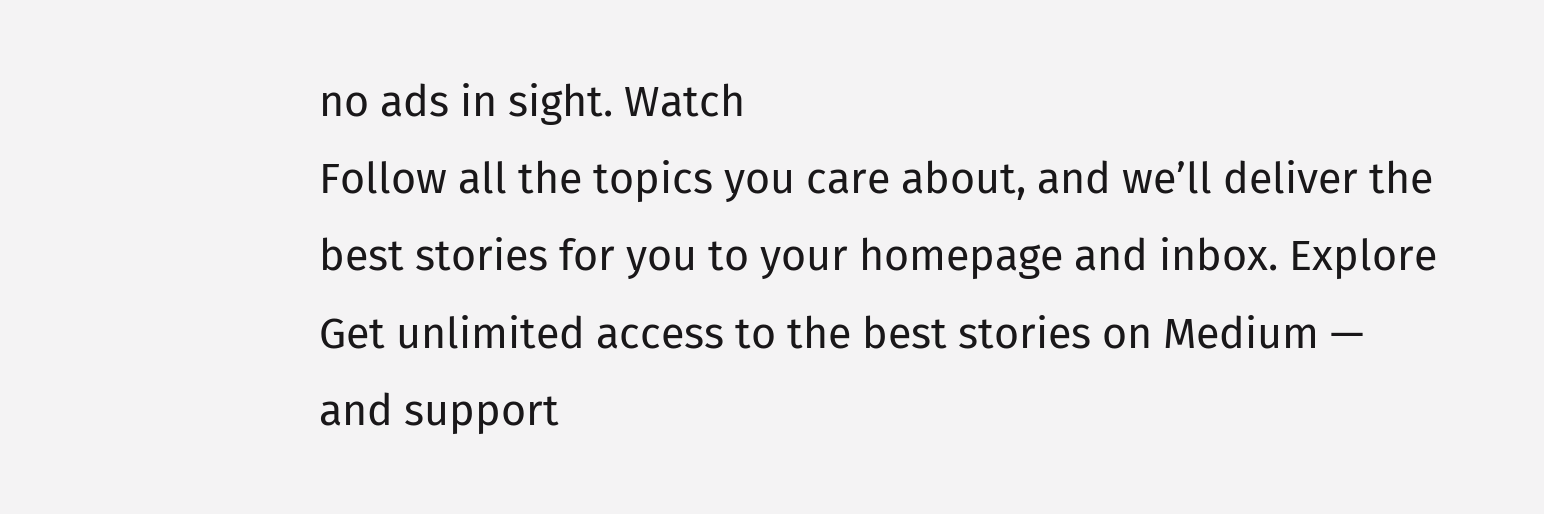no ads in sight. Watch
Follow all the topics you care about, and we’ll deliver the best stories for you to your homepage and inbox. Explore
Get unlimited access to the best stories on Medium — and support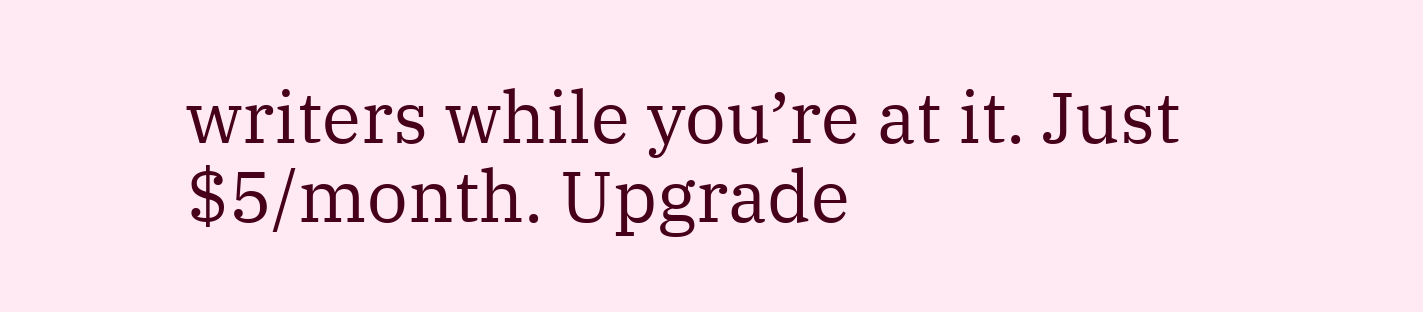writers while you’re at it. Just $5/month. Upgrade